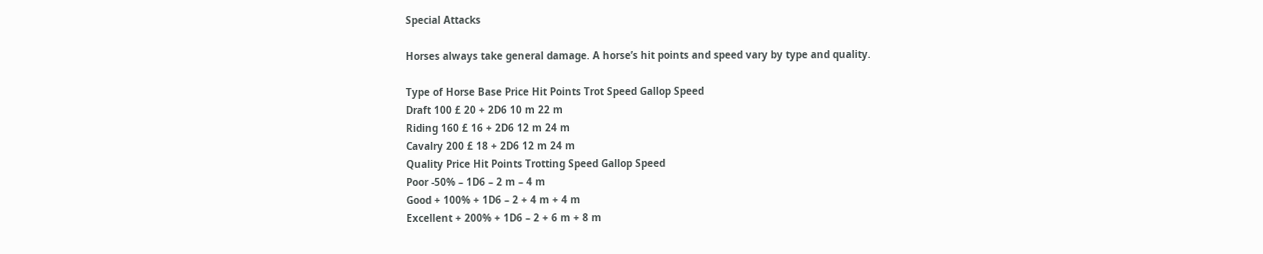Special Attacks

Horses always take general damage. A horse’s hit points and speed vary by type and quality.

Type of Horse Base Price Hit Points Trot Speed Gallop Speed
Draft 100 £ 20 + 2D6 10 m 22 m
Riding 160 £ 16 + 2D6 12 m 24 m
Cavalry 200 £ 18 + 2D6 12 m 24 m
Quality Price Hit Points Trotting Speed Gallop Speed
Poor -50% – 1D6 – 2 m – 4 m
Good + 100% + 1D6 – 2 + 4 m + 4 m
Excellent + 200% + 1D6 – 2 + 6 m + 8 m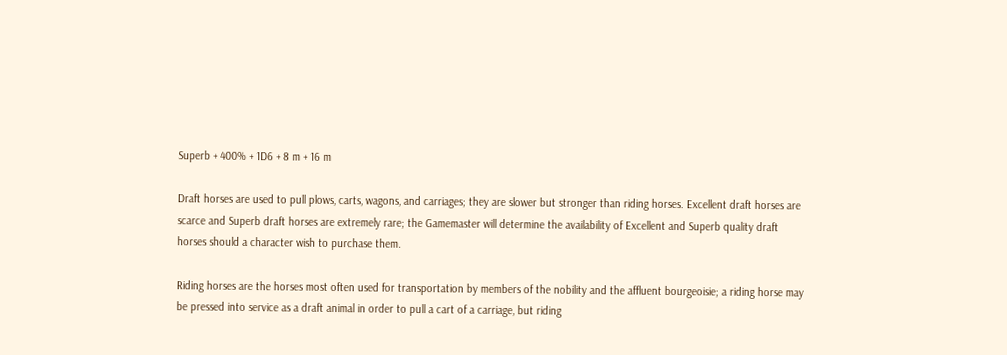Superb + 400% + 1D6 + 8 m + 16 m

Draft horses are used to pull plows, carts, wagons, and carriages; they are slower but stronger than riding horses. Excellent draft horses are scarce and Superb draft horses are extremely rare; the Gamemaster will determine the availability of Excellent and Superb quality draft horses should a character wish to purchase them.

Riding horses are the horses most often used for transportation by members of the nobility and the affluent bourgeoisie; a riding horse may be pressed into service as a draft animal in order to pull a cart of a carriage, but riding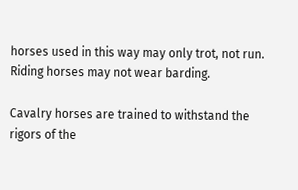horses used in this way may only trot, not run. Riding horses may not wear barding.

Cavalry horses are trained to withstand the rigors of the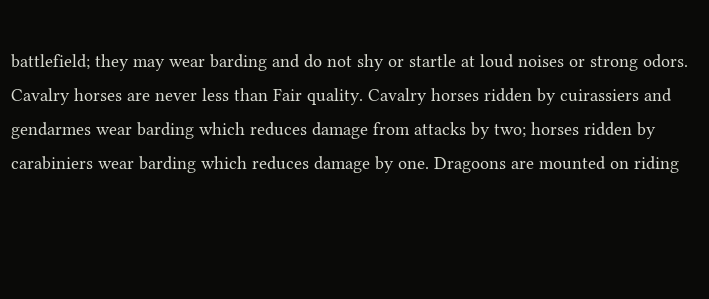battlefield; they may wear barding and do not shy or startle at loud noises or strong odors. Cavalry horses are never less than Fair quality. Cavalry horses ridden by cuirassiers and gendarmes wear barding which reduces damage from attacks by two; horses ridden by carabiniers wear barding which reduces damage by one. Dragoons are mounted on riding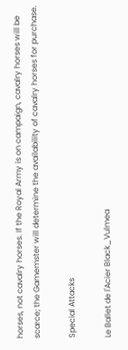horses, not cavalry horses. If the Royal Army is on campaign, cavalry horses will be scarce; the Gamemster will determine the availability of cavalry horses for purchase.

Special Attacks

Le Ballet de l'Acier Black_Vulmea